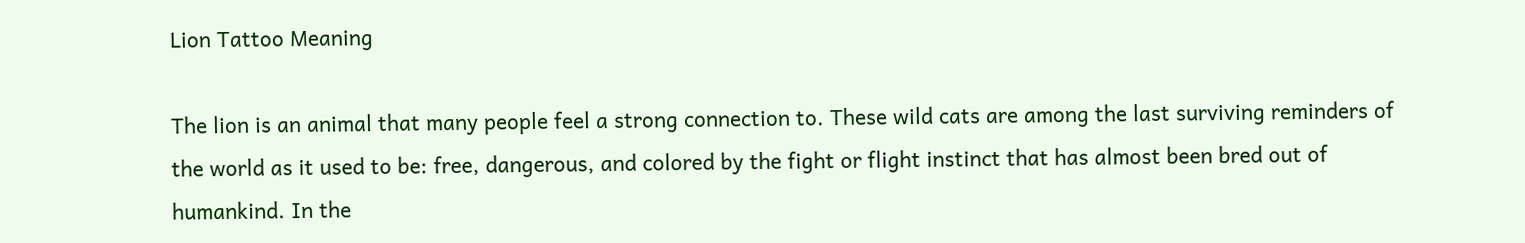Lion Tattoo Meaning

The lion is an animal that many people feel a strong connection to. These wild cats are among the last surviving reminders of the world as it used to be: free, dangerous, and colored by the fight or flight instinct that has almost been bred out of humankind. In the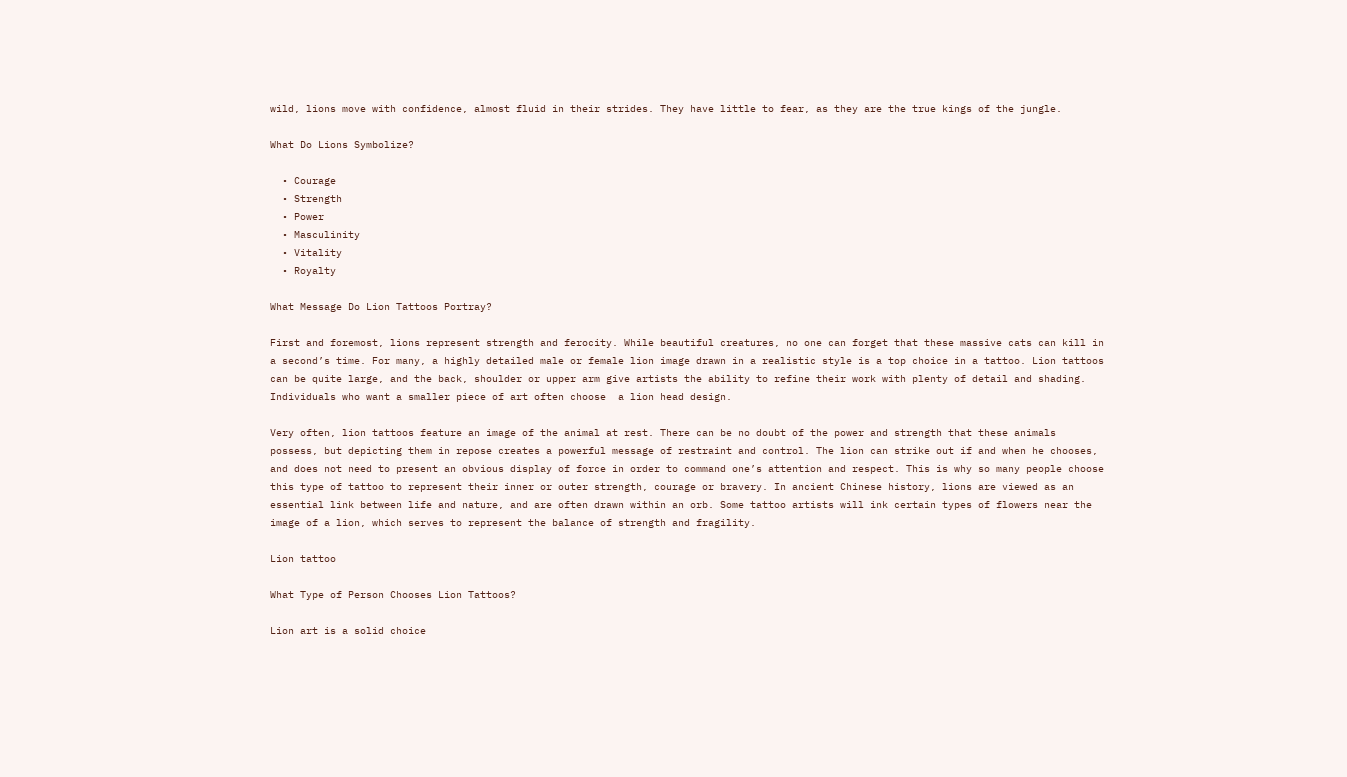wild, lions move with confidence, almost fluid in their strides. They have little to fear, as they are the true kings of the jungle.

What Do Lions Symbolize?

  • Courage
  • Strength
  • Power
  • Masculinity
  • Vitality
  • Royalty

What Message Do Lion Tattoos Portray?

First and foremost, lions represent strength and ferocity. While beautiful creatures, no one can forget that these massive cats can kill in a second’s time. For many, a highly detailed male or female lion image drawn in a realistic style is a top choice in a tattoo. Lion tattoos can be quite large, and the back, shoulder or upper arm give artists the ability to refine their work with plenty of detail and shading. Individuals who want a smaller piece of art often choose  a lion head design.

Very often, lion tattoos feature an image of the animal at rest. There can be no doubt of the power and strength that these animals possess, but depicting them in repose creates a powerful message of restraint and control. The lion can strike out if and when he chooses, and does not need to present an obvious display of force in order to command one’s attention and respect. This is why so many people choose this type of tattoo to represent their inner or outer strength, courage or bravery. In ancient Chinese history, lions are viewed as an essential link between life and nature, and are often drawn within an orb. Some tattoo artists will ink certain types of flowers near the image of a lion, which serves to represent the balance of strength and fragility.

Lion tattoo

What Type of Person Chooses Lion Tattoos?

Lion art is a solid choice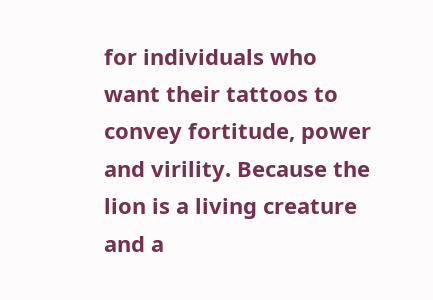for individuals who want their tattoos to convey fortitude, power and virility. Because the lion is a living creature and a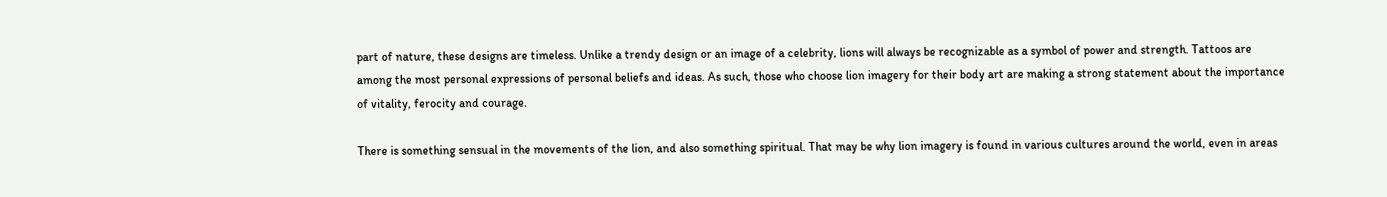part of nature, these designs are timeless. Unlike a trendy design or an image of a celebrity, lions will always be recognizable as a symbol of power and strength. Tattoos are among the most personal expressions of personal beliefs and ideas. As such, those who choose lion imagery for their body art are making a strong statement about the importance of vitality, ferocity and courage.

There is something sensual in the movements of the lion, and also something spiritual. That may be why lion imagery is found in various cultures around the world, even in areas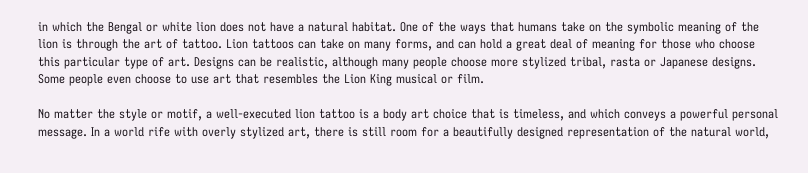in which the Bengal or white lion does not have a natural habitat. One of the ways that humans take on the symbolic meaning of the lion is through the art of tattoo. Lion tattoos can take on many forms, and can hold a great deal of meaning for those who choose this particular type of art. Designs can be realistic, although many people choose more stylized tribal, rasta or Japanese designs.  Some people even choose to use art that resembles the Lion King musical or film.

No matter the style or motif, a well-executed lion tattoo is a body art choice that is timeless, and which conveys a powerful personal message. In a world rife with overly stylized art, there is still room for a beautifully designed representation of the natural world,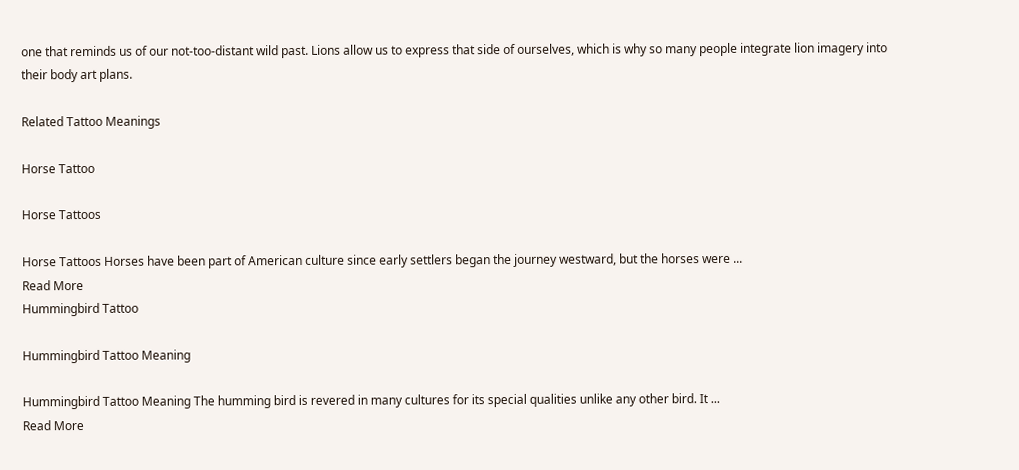one that reminds us of our not-too-distant wild past. Lions allow us to express that side of ourselves, which is why so many people integrate lion imagery into their body art plans.

Related Tattoo Meanings

Horse Tattoo

Horse Tattoos

Horse Tattoos Horses have been part of American culture since early settlers began the journey westward, but the horses were ...
Read More
Hummingbird Tattoo

Hummingbird Tattoo Meaning

Hummingbird Tattoo Meaning The humming bird is revered in many cultures for its special qualities unlike any other bird. It ...
Read More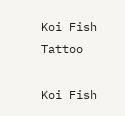Koi Fish Tattoo

Koi Fish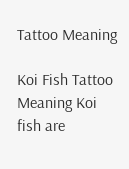Tattoo Meaning

Koi Fish Tattoo Meaning Koi fish are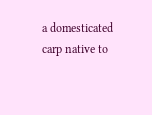a domesticated carp native to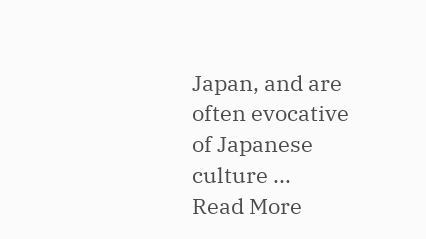Japan, and are often evocative of Japanese culture ...
Read More